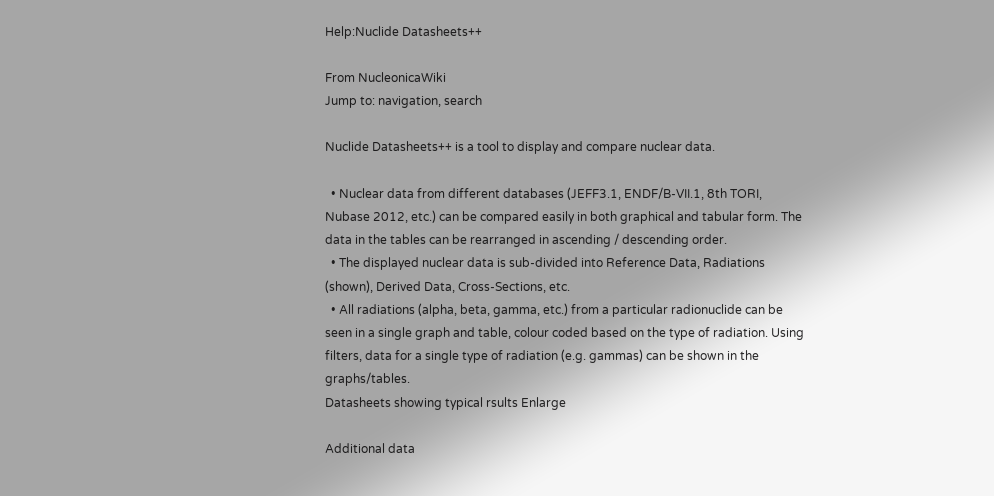Help:Nuclide Datasheets++

From NucleonicaWiki
Jump to: navigation, search

Nuclide Datasheets++ is a tool to display and compare nuclear data.

  • Nuclear data from different databases (JEFF3.1, ENDF/B-VII.1, 8th TORI, Nubase 2012, etc.) can be compared easily in both graphical and tabular form. The data in the tables can be rearranged in ascending / descending order.
  • The displayed nuclear data is sub-divided into Reference Data, Radiations (shown), Derived Data, Cross-Sections, etc.
  • All radiations (alpha, beta, gamma, etc.) from a particular radionuclide can be seen in a single graph and table, colour coded based on the type of radiation. Using filters, data for a single type of radiation (e.g. gammas) can be shown in the graphs/tables.
Datasheets showing typical rsults Enlarge

Additional data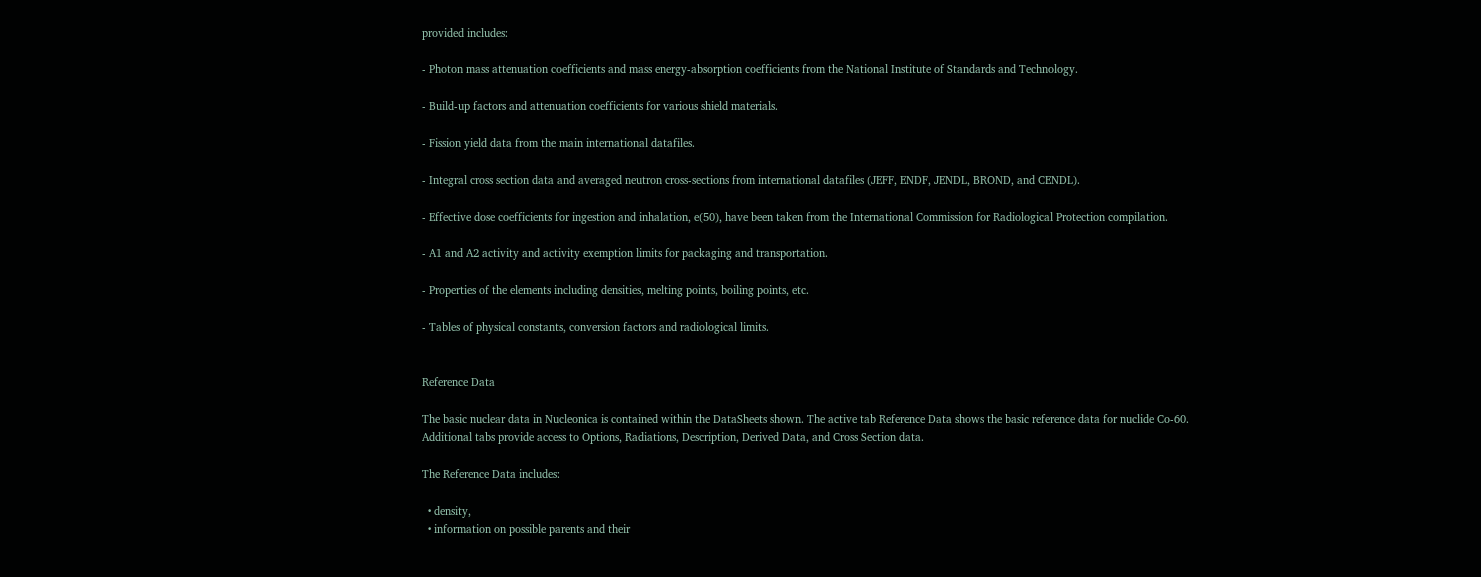provided includes:

- Photon mass attenuation coefficients and mass energy-absorption coefficients from the National Institute of Standards and Technology.

- Build-up factors and attenuation coefficients for various shield materials.

- Fission yield data from the main international datafiles.

- Integral cross section data and averaged neutron cross-sections from international datafiles (JEFF, ENDF, JENDL, BROND, and CENDL).

- Effective dose coefficients for ingestion and inhalation, e(50), have been taken from the International Commission for Radiological Protection compilation.

- A1 and A2 activity and activity exemption limits for packaging and transportation.

- Properties of the elements including densities, melting points, boiling points, etc.

- Tables of physical constants, conversion factors and radiological limits.


Reference Data

The basic nuclear data in Nucleonica is contained within the DataSheets shown. The active tab Reference Data shows the basic reference data for nuclide Co-60. Additional tabs provide access to Options, Radiations, Description, Derived Data, and Cross Section data.

The Reference Data includes:

  • density,
  • information on possible parents and their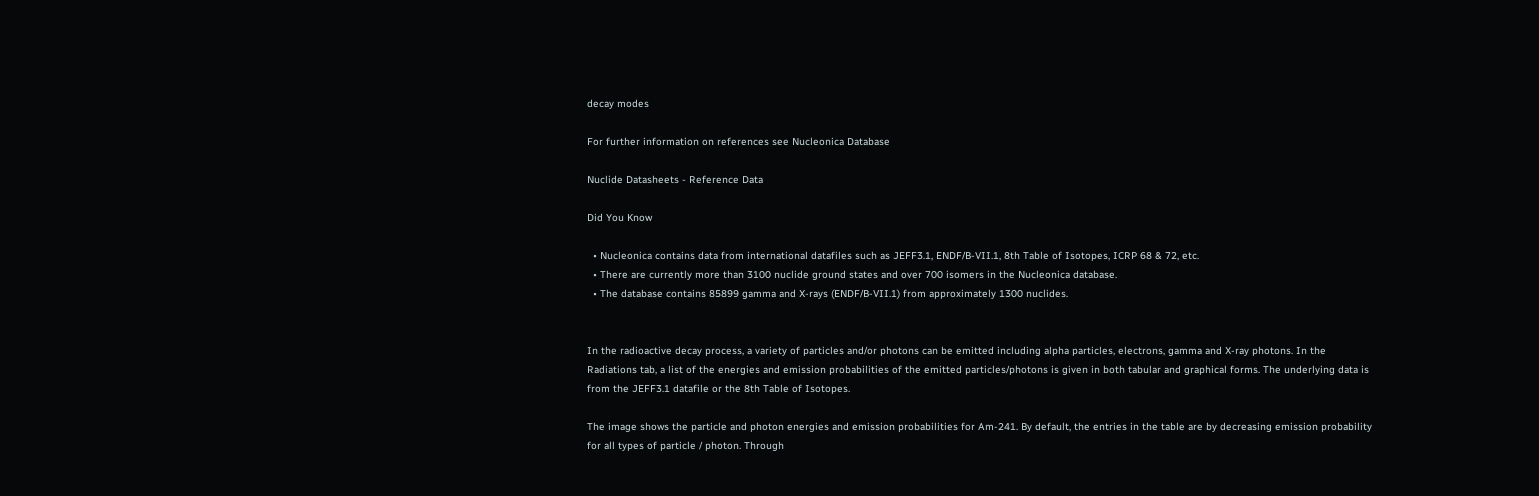decay modes

For further information on references see Nucleonica Database

Nuclide Datasheets - Reference Data

Did You Know

  • Nucleonica contains data from international datafiles such as JEFF3.1, ENDF/B-VII.1, 8th Table of Isotopes, ICRP 68 & 72, etc.
  • There are currently more than 3100 nuclide ground states and over 700 isomers in the Nucleonica database.
  • The database contains 85899 gamma and X-rays (ENDF/B-VII.1) from approximately 1300 nuclides.


In the radioactive decay process, a variety of particles and/or photons can be emitted including alpha particles, electrons, gamma and X-ray photons. In the Radiations tab, a list of the energies and emission probabilities of the emitted particles/photons is given in both tabular and graphical forms. The underlying data is from the JEFF3.1 datafile or the 8th Table of Isotopes.

The image shows the particle and photon energies and emission probabilities for Am-241. By default, the entries in the table are by decreasing emission probability for all types of particle / photon. Through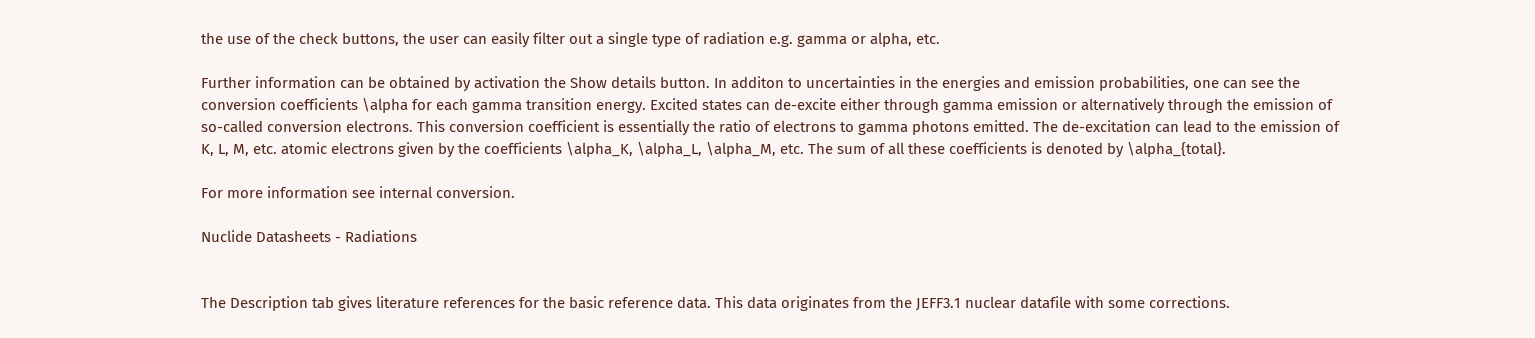the use of the check buttons, the user can easily filter out a single type of radiation e.g. gamma or alpha, etc.

Further information can be obtained by activation the Show details button. In additon to uncertainties in the energies and emission probabilities, one can see the conversion coefficients \alpha for each gamma transition energy. Excited states can de-excite either through gamma emission or alternatively through the emission of so-called conversion electrons. This conversion coefficient is essentially the ratio of electrons to gamma photons emitted. The de-excitation can lead to the emission of K, L, M, etc. atomic electrons given by the coefficients \alpha_K, \alpha_L, \alpha_M, etc. The sum of all these coefficients is denoted by \alpha_{total}.

For more information see internal conversion.

Nuclide Datasheets - Radiations


The Description tab gives literature references for the basic reference data. This data originates from the JEFF3.1 nuclear datafile with some corrections.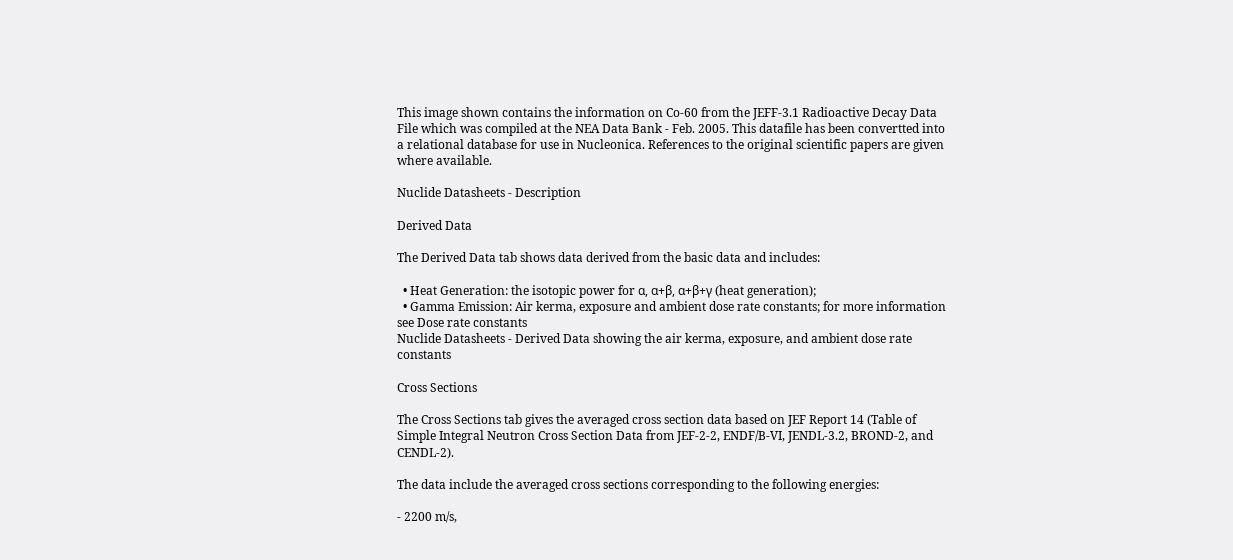This image shown contains the information on Co-60 from the JEFF-3.1 Radioactive Decay Data File which was compiled at the NEA Data Bank - Feb. 2005. This datafile has been convertted into a relational database for use in Nucleonica. References to the original scientific papers are given where available.

Nuclide Datasheets - Description

Derived Data

The Derived Data tab shows data derived from the basic data and includes:

  • Heat Generation: the isotopic power for α, α+β, α+β+γ (heat generation);
  • Gamma Emission: Air kerma, exposure and ambient dose rate constants; for more information see Dose rate constants
Nuclide Datasheets - Derived Data showing the air kerma, exposure, and ambient dose rate constants

Cross Sections

The Cross Sections tab gives the averaged cross section data based on JEF Report 14 (Table of Simple Integral Neutron Cross Section Data from JEF-2-2, ENDF/B-VI, JENDL-3.2, BROND-2, and CENDL-2).

The data include the averaged cross sections corresponding to the following energies:

- 2200 m/s,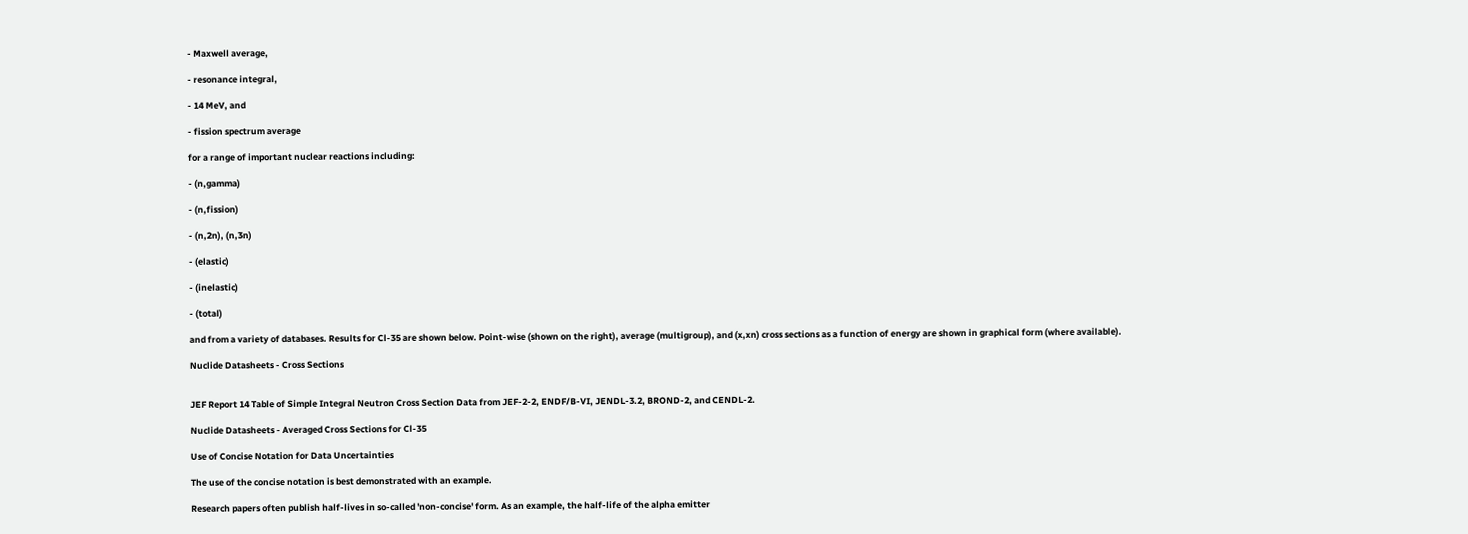- Maxwell average,

- resonance integral,

- 14 MeV, and

- fission spectrum average

for a range of important nuclear reactions including:

- (n,gamma)

- (n,fission)

- (n,2n), (n,3n)

- (elastic)

- (inelastic)

- (total)

and from a variety of databases. Results for Cl-35 are shown below. Point-wise (shown on the right), average (multigroup), and (x,xn) cross sections as a function of energy are shown in graphical form (where available).

Nuclide Datasheets - Cross Sections


JEF Report 14 Table of Simple Integral Neutron Cross Section Data from JEF-2-2, ENDF/B-VI, JENDL-3.2, BROND-2, and CENDL-2.

Nuclide Datasheets - Averaged Cross Sections for Cl-35

Use of Concise Notation for Data Uncertainties

The use of the concise notation is best demonstrated with an example.

Research papers often publish half-lives in so-called 'non-concise' form. As an example, the half-life of the alpha emitter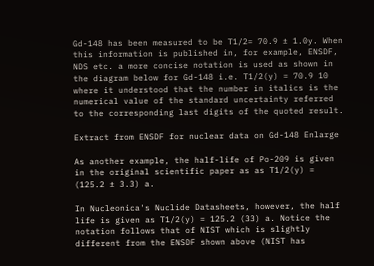Gd-148 has been measured to be T1/2= 70.9 ± 1.0y. When this information is published in, for example, ENSDF, NDS etc. a more concise notation is used as shown in the diagram below for Gd-148 i.e. T1/2(y) = 70.9 10 where it understood that the number in italics is the numerical value of the standard uncertainty referred to the corresponding last digits of the quoted result.

Extract from ENSDF for nuclear data on Gd-148 Enlarge

As another example, the half-life of Po-209 is given in the original scientific paper as as T1/2(y) = (125.2 ± 3.3) a.

In Nucleonica's Nuclide Datasheets, however, the half life is given as T1/2(y) = 125.2 (33) a. Notice the notation follows that of NIST which is slightly different from the ENSDF shown above (NIST has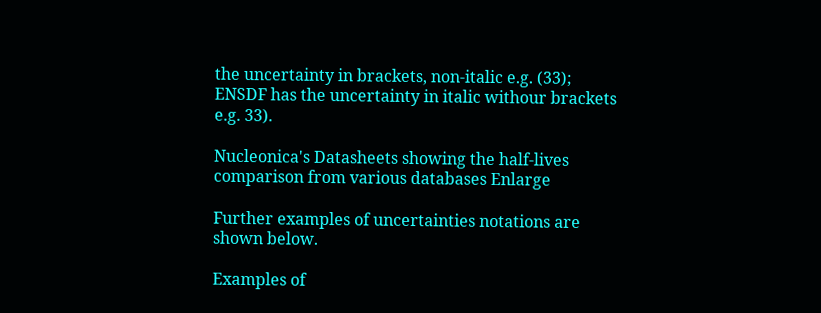the uncertainty in brackets, non-italic e.g. (33); ENSDF has the uncertainty in italic withour brackets e.g. 33).

Nucleonica's Datasheets showing the half-lives comparison from various databases Enlarge

Further examples of uncertainties notations are shown below.

Examples of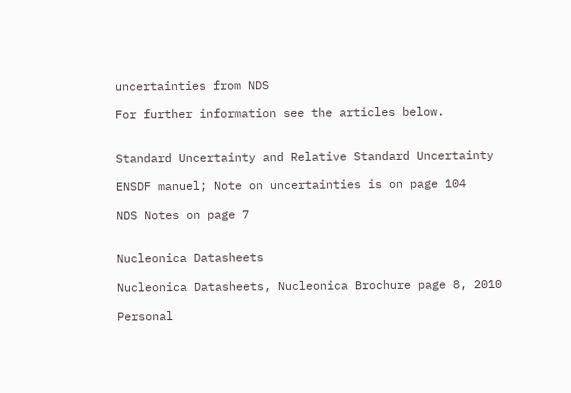uncertainties from NDS

For further information see the articles below.


Standard Uncertainty and Relative Standard Uncertainty

ENSDF manuel; Note on uncertainties is on page 104

NDS Notes on page 7


Nucleonica Datasheets

Nucleonica Datasheets, Nucleonica Brochure page 8, 2010

Personal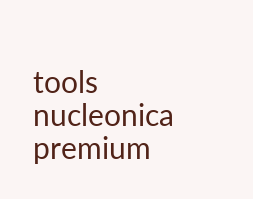tools
nucleonica premium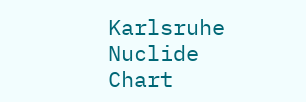Karlsruhe Nuclide Chart